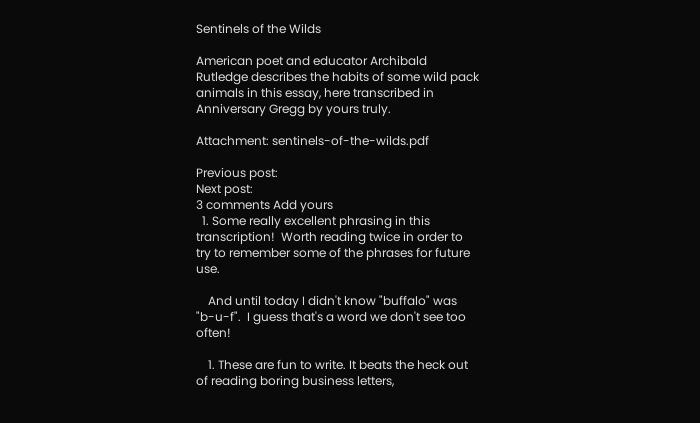Sentinels of the Wilds

American poet and educator Archibald Rutledge describes the habits of some wild pack animals in this essay, here transcribed in Anniversary Gregg by yours truly.

Attachment: sentinels-of-the-wilds.pdf

Previous post:
Next post:
3 comments Add yours
  1. Some really excellent phrasing in this transcription!  Worth reading twice in order to try to remember some of the phrases for future use.

    And until today I didn't know "buffalo" was  "b-u-f".  I guess that's a word we don't see too often!

    1. These are fun to write. It beats the heck out of reading boring business letters,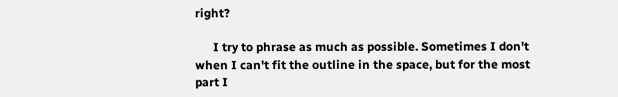right?

      I try to phrase as much as possible. Sometimes I don't when I can't fit the outline in the space, but for the most part I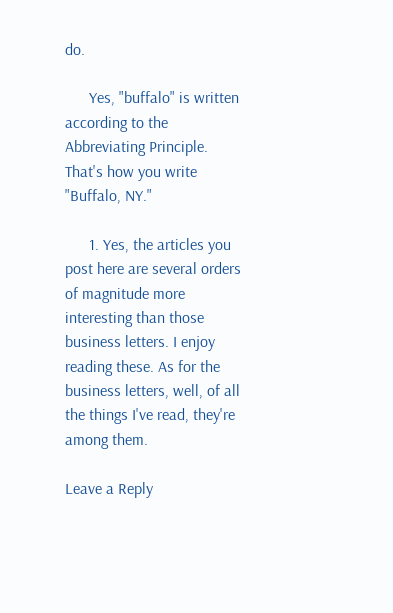do.

      Yes, "buffalo" is written according to the Abbreviating Principle. That's how you write "Buffalo, NY."

      1. Yes, the articles you post here are several orders of magnitude more interesting than those business letters. I enjoy reading these. As for the business letters, well, of all the things I've read, they're among them.

Leave a Reply